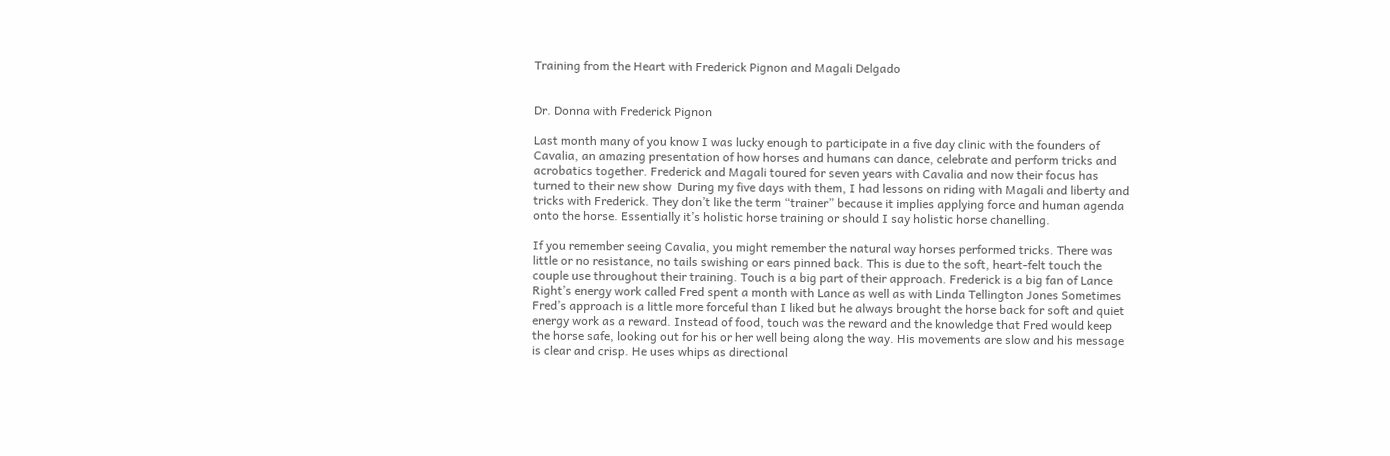Training from the Heart with Frederick Pignon and Magali Delgado


Dr. Donna with Frederick Pignon

Last month many of you know I was lucky enough to participate in a five day clinic with the founders of Cavalia, an amazing presentation of how horses and humans can dance, celebrate and perform tricks and acrobatics together. Frederick and Magali toured for seven years with Cavalia and now their focus has turned to their new show  During my five days with them, I had lessons on riding with Magali and liberty and tricks with Frederick. They don’t like the term “trainer” because it implies applying force and human agenda onto the horse. Essentially it’s holistic horse training or should I say holistic horse chanelling.

If you remember seeing Cavalia, you might remember the natural way horses performed tricks. There was little or no resistance, no tails swishing or ears pinned back. This is due to the soft, heart-felt touch the couple use throughout their training. Touch is a big part of their approach. Frederick is a big fan of Lance Right’s energy work called Fred spent a month with Lance as well as with Linda Tellington Jones Sometimes Fred’s approach is a little more forceful than I liked but he always brought the horse back for soft and quiet energy work as a reward. Instead of food, touch was the reward and the knowledge that Fred would keep the horse safe, looking out for his or her well being along the way. His movements are slow and his message is clear and crisp. He uses whips as directional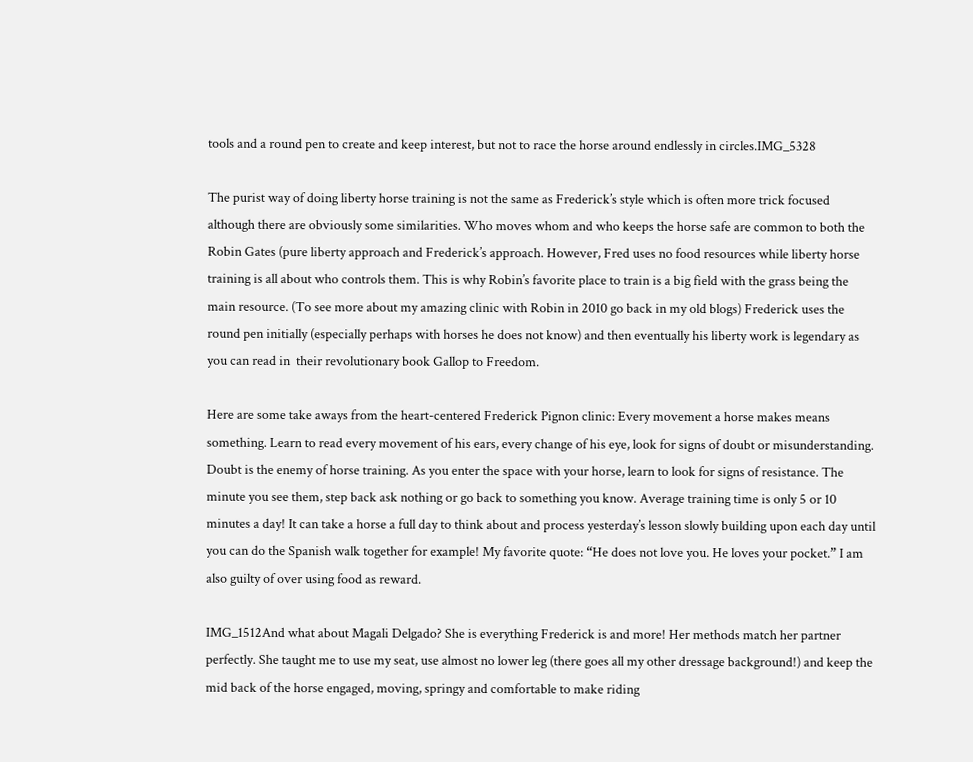tools and a round pen to create and keep interest, but not to race the horse around endlessly in circles.IMG_5328

The purist way of doing liberty horse training is not the same as Frederick’s style which is often more trick focused  although there are obviously some similarities. Who moves whom and who keeps the horse safe are common to both the Robin Gates (pure liberty approach and Frederick’s approach. However, Fred uses no food resources while liberty horse training is all about who controls them. This is why Robin’s favorite place to train is a big field with the grass being the main resource. (To see more about my amazing clinic with Robin in 2010 go back in my old blogs) Frederick uses the round pen initially (especially perhaps with horses he does not know) and then eventually his liberty work is legendary as you can read in  their revolutionary book Gallop to Freedom.

Here are some take aways from the heart-centered Frederick Pignon clinic: Every movement a horse makes means something. Learn to read every movement of his ears, every change of his eye, look for signs of doubt or misunderstanding. Doubt is the enemy of horse training. As you enter the space with your horse, learn to look for signs of resistance. The minute you see them, step back ask nothing or go back to something you know. Average training time is only 5 or 10 minutes a day! It can take a horse a full day to think about and process yesterday’s lesson slowly building upon each day until you can do the Spanish walk together for example! My favorite quote: “He does not love you. He loves your pocket.” I am also guilty of over using food as reward.

IMG_1512And what about Magali Delgado? She is everything Frederick is and more! Her methods match her partner perfectly. She taught me to use my seat, use almost no lower leg (there goes all my other dressage background!) and keep the mid back of the horse engaged, moving, springy and comfortable to make riding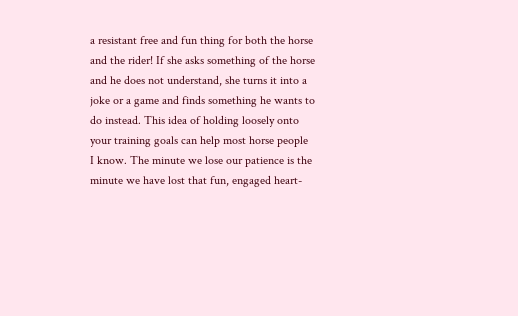a resistant free and fun thing for both the horse and the rider! If she asks something of the horse and he does not understand, she turns it into a joke or a game and finds something he wants to do instead. This idea of holding loosely onto your training goals can help most horse people  I know. The minute we lose our patience is the minute we have lost that fun, engaged heart-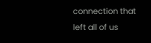connection that left all of us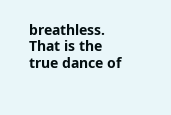breathless. That is the true dance of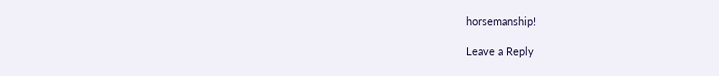horsemanship!

Leave a Reply